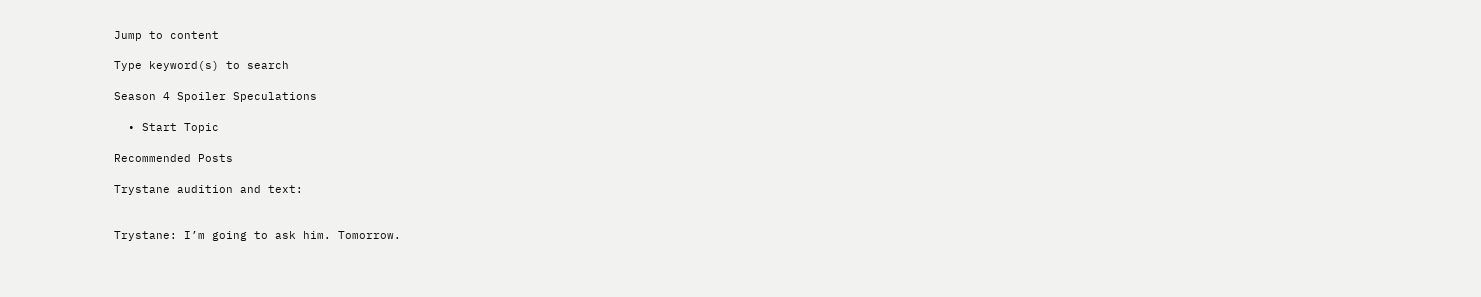Jump to content

Type keyword(s) to search

Season 4 Spoiler Speculations

  • Start Topic

Recommended Posts

Trystane audition and text:


Trystane: I’m going to ask him. Tomorrow.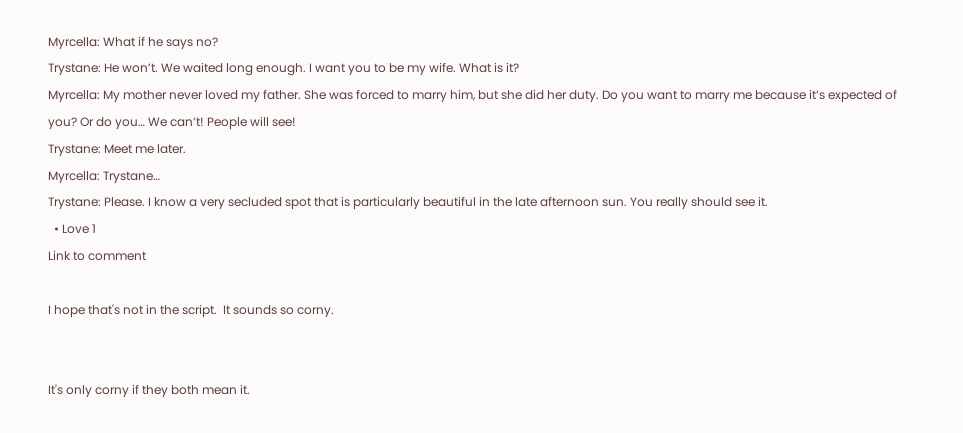Myrcella: What if he says no?
Trystane: He won’t. We waited long enough. I want you to be my wife. What is it?
Myrcella: My mother never loved my father. She was forced to marry him, but she did her duty. Do you want to marry me because it’s expected of you? Or do you… We can’t! People will see!
Trystane: Meet me later.
Myrcella: Trystane…
Trystane: Please. I know a very secluded spot that is particularly beautiful in the late afternoon sun. You really should see it.
  • Love 1
Link to comment

I hope that's not in the script.  It sounds so corny.


It's only corny if they both mean it.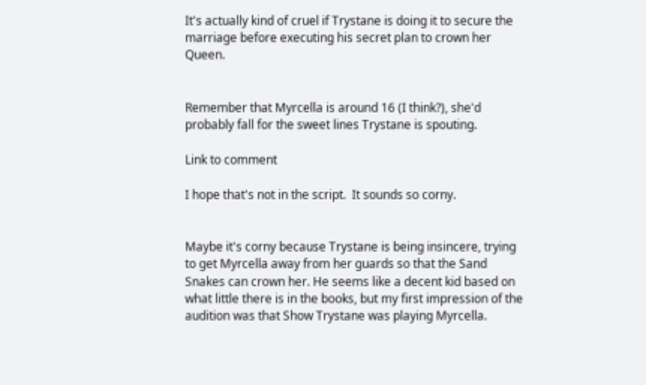It's actually kind of cruel if Trystane is doing it to secure the marriage before executing his secret plan to crown her Queen.


Remember that Myrcella is around 16 (I think?), she'd probably fall for the sweet lines Trystane is spouting.

Link to comment

I hope that's not in the script.  It sounds so corny.


Maybe it's corny because Trystane is being insincere, trying to get Myrcella away from her guards so that the Sand Snakes can crown her. He seems like a decent kid based on what little there is in the books, but my first impression of the audition was that Show Trystane was playing Myrcella.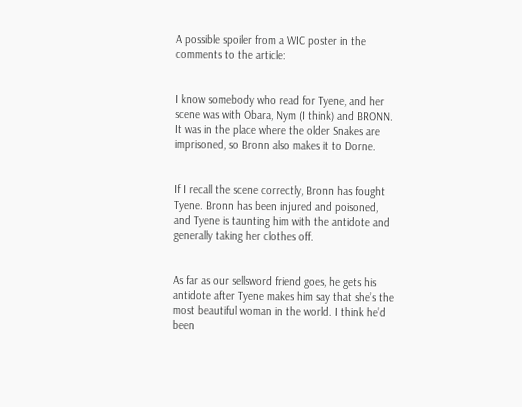A possible spoiler from a WIC poster in the comments to the article:


I know somebody who read for Tyene, and her scene was with Obara, Nym (I think) and BRONN. It was in the place where the older Snakes are imprisoned, so Bronn also makes it to Dorne.


If I recall the scene correctly, Bronn has fought Tyene. Bronn has been injured and poisoned, and Tyene is taunting him with the antidote and generally taking her clothes off.


As far as our sellsword friend goes, he gets his antidote after Tyene makes him say that she’s the most beautiful woman in the world. I think he’d been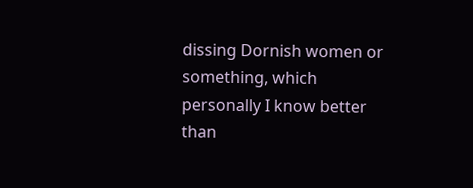dissing Dornish women or something, which personally I know better than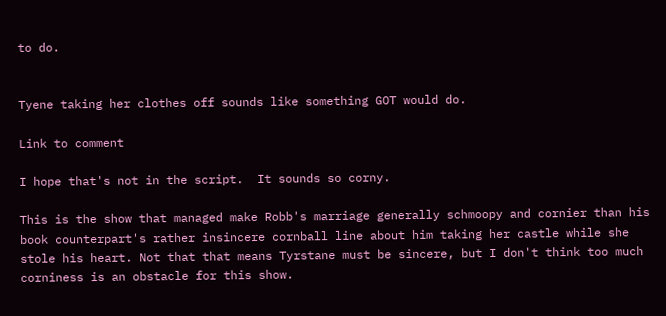to do.


Tyene taking her clothes off sounds like something GOT would do.

Link to comment

I hope that's not in the script.  It sounds so corny.

This is the show that managed make Robb's marriage generally schmoopy and cornier than his book counterpart's rather insincere cornball line about him taking her castle while she stole his heart. Not that that means Tyrstane must be sincere, but I don't think too much corniness is an obstacle for this show.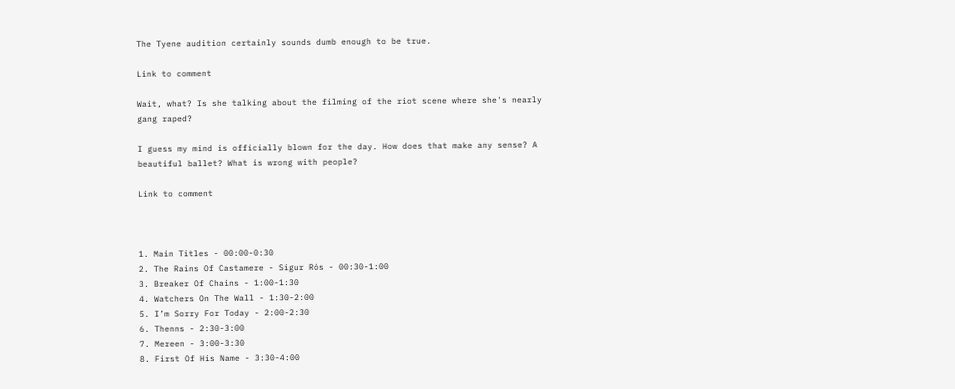The Tyene audition certainly sounds dumb enough to be true.

Link to comment

Wait, what? Is she talking about the filming of the riot scene where she's nearly gang raped?

I guess my mind is officially blown for the day. How does that make any sense? A beautiful ballet? What is wrong with people?

Link to comment



1. Main Titles - 00:00-0:30
2. The Rains Of Castamere - Sigur Rós - 00:30-1:00
3. Breaker Of Chains - 1:00-1:30
4. Watchers On The Wall - 1:30-2:00
5. I’m Sorry For Today - 2:00-2:30
6. Thenns - 2:30-3:00
7. Mereen - 3:00-3:30
8. First Of His Name - 3:30-4:00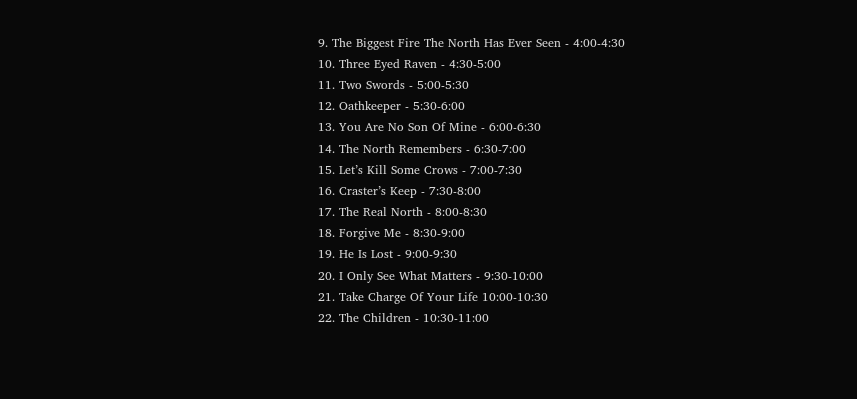9. The Biggest Fire The North Has Ever Seen - 4:00-4:30
10. Three Eyed Raven - 4:30-5:00
11. Two Swords - 5:00-5:30
12. Oathkeeper - 5:30-6:00
13. You Are No Son Of Mine - 6:00-6:30
14. The North Remembers - 6:30-7:00
15. Let’s Kill Some Crows - 7:00-7:30
16. Craster’s Keep - 7:30-8:00
17. The Real North - 8:00-8:30
18. Forgive Me - 8:30-9:00
19. He Is Lost - 9:00-9:30
20. I Only See What Matters - 9:30-10:00
21. Take Charge Of Your Life 10:00-10:30
22. The Children - 10:30-11:00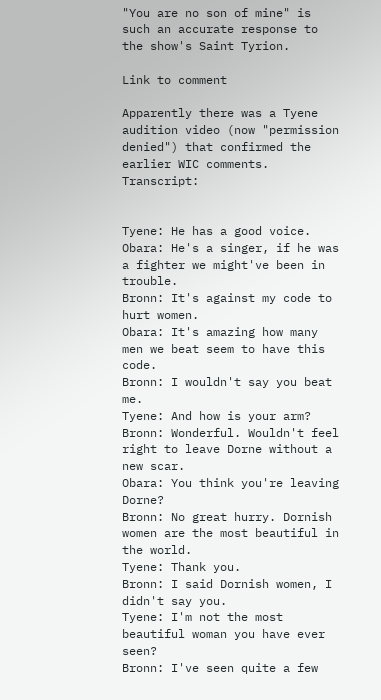"You are no son of mine" is such an accurate response to the show's Saint Tyrion.

Link to comment

Apparently there was a Tyene audition video (now "permission denied") that confirmed the earlier WIC comments. Transcript:


Tyene: He has a good voice.
Obara: He's a singer, if he was a fighter we might've been in trouble.
Bronn: It's against my code to hurt women.
Obara: It's amazing how many men we beat seem to have this code.
Bronn: I wouldn't say you beat me.
Tyene: And how is your arm?
Bronn: Wonderful. Wouldn't feel right to leave Dorne without a new scar.
Obara: You think you're leaving Dorne?
Bronn: No great hurry. Dornish women are the most beautiful in the world.
Tyene: Thank you.
Bronn: I said Dornish women, I didn't say you.
Tyene: I'm not the most beautiful woman you have ever seen?
Bronn: I've seen quite a few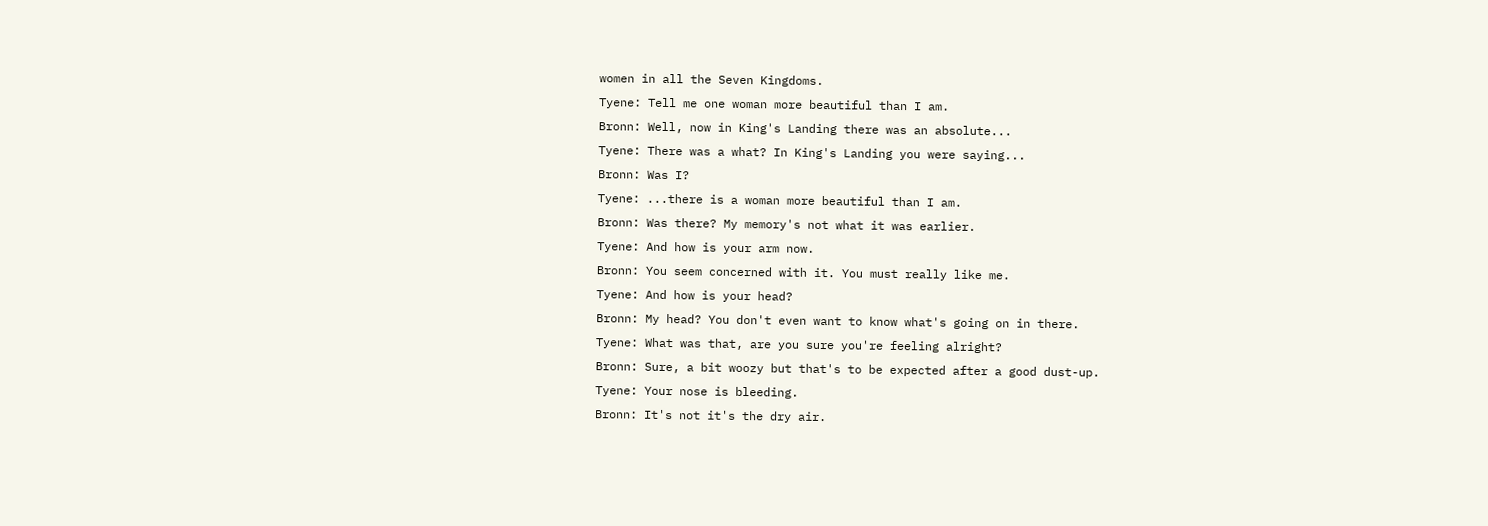women in all the Seven Kingdoms.
Tyene: Tell me one woman more beautiful than I am.
Bronn: Well, now in King's Landing there was an absolute...
Tyene: There was a what? In King's Landing you were saying...
Bronn: Was I?
Tyene: ...there is a woman more beautiful than I am.
Bronn: Was there? My memory's not what it was earlier.
Tyene: And how is your arm now.
Bronn: You seem concerned with it. You must really like me.
Tyene: And how is your head?
Bronn: My head? You don't even want to know what's going on in there.
Tyene: What was that, are you sure you're feeling alright?
Bronn: Sure, a bit woozy but that's to be expected after a good dust-up.
Tyene: Your nose is bleeding.
Bronn: It's not it's the dry air.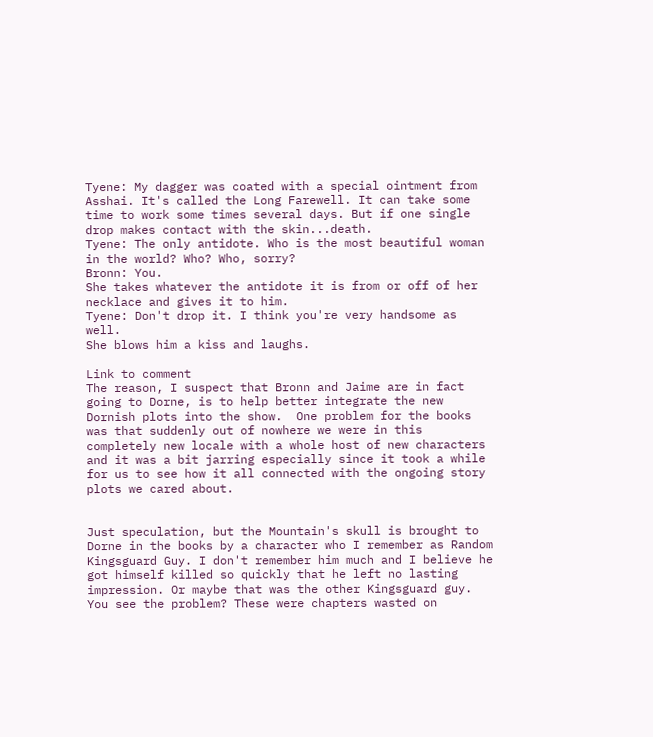Tyene: My dagger was coated with a special ointment from Asshai. It's called the Long Farewell. It can take some time to work some times several days. But if one single drop makes contact with the skin...death.
Tyene: The only antidote. Who is the most beautiful woman in the world? Who? Who, sorry?
Bronn: You.
She takes whatever the antidote it is from or off of her necklace and gives it to him.
Tyene: Don't drop it. I think you're very handsome as well.
She blows him a kiss and laughs.

Link to comment
The reason, I suspect that Bronn and Jaime are in fact going to Dorne, is to help better integrate the new Dornish plots into the show.  One problem for the books was that suddenly out of nowhere we were in this completely new locale with a whole host of new characters and it was a bit jarring especially since it took a while for us to see how it all connected with the ongoing story plots we cared about.


Just speculation, but the Mountain's skull is brought to Dorne in the books by a character who I remember as Random Kingsguard Guy. I don't remember him much and I believe he got himself killed so quickly that he left no lasting impression. Or maybe that was the other Kingsguard guy. You see the problem? These were chapters wasted on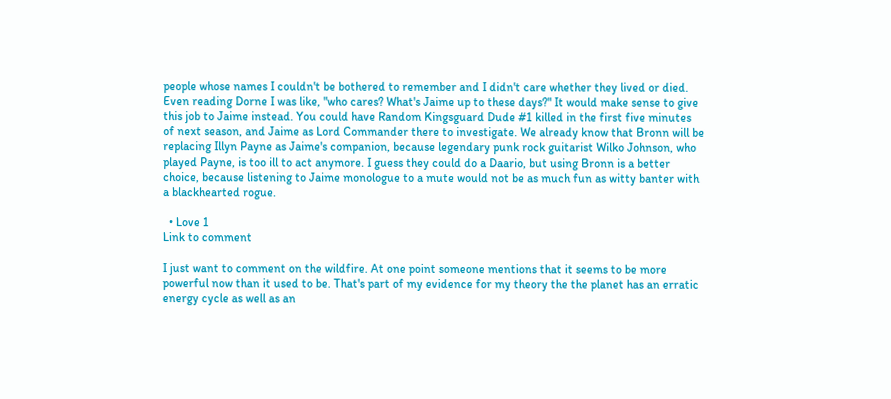people whose names I couldn't be bothered to remember and I didn't care whether they lived or died. Even reading Dorne I was like, "who cares? What's Jaime up to these days?" It would make sense to give this job to Jaime instead. You could have Random Kingsguard Dude #1 killed in the first five minutes of next season, and Jaime as Lord Commander there to investigate. We already know that Bronn will be replacing Illyn Payne as Jaime's companion, because legendary punk rock guitarist Wilko Johnson, who played Payne, is too ill to act anymore. I guess they could do a Daario, but using Bronn is a better choice, because listening to Jaime monologue to a mute would not be as much fun as witty banter with a blackhearted rogue.

  • Love 1
Link to comment

I just want to comment on the wildfire. At one point someone mentions that it seems to be more powerful now than it used to be. That's part of my evidence for my theory the the planet has an erratic energy cycle as well as an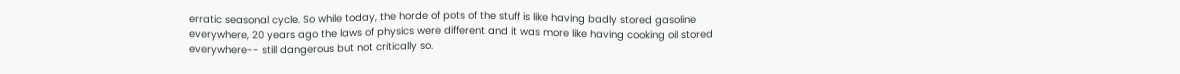erratic seasonal cycle. So while today, the horde of pots of the stuff is like having badly stored gasoline everywhere, 20 years ago the laws of physics were different and it was more like having cooking oil stored everywhere-- still dangerous but not critically so.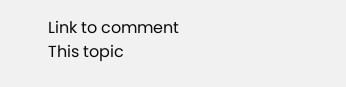Link to comment
This topic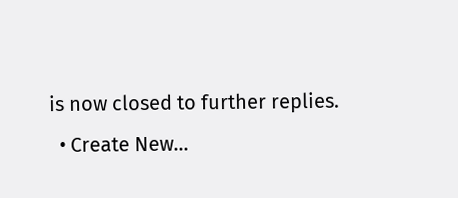is now closed to further replies.
  • Create New...